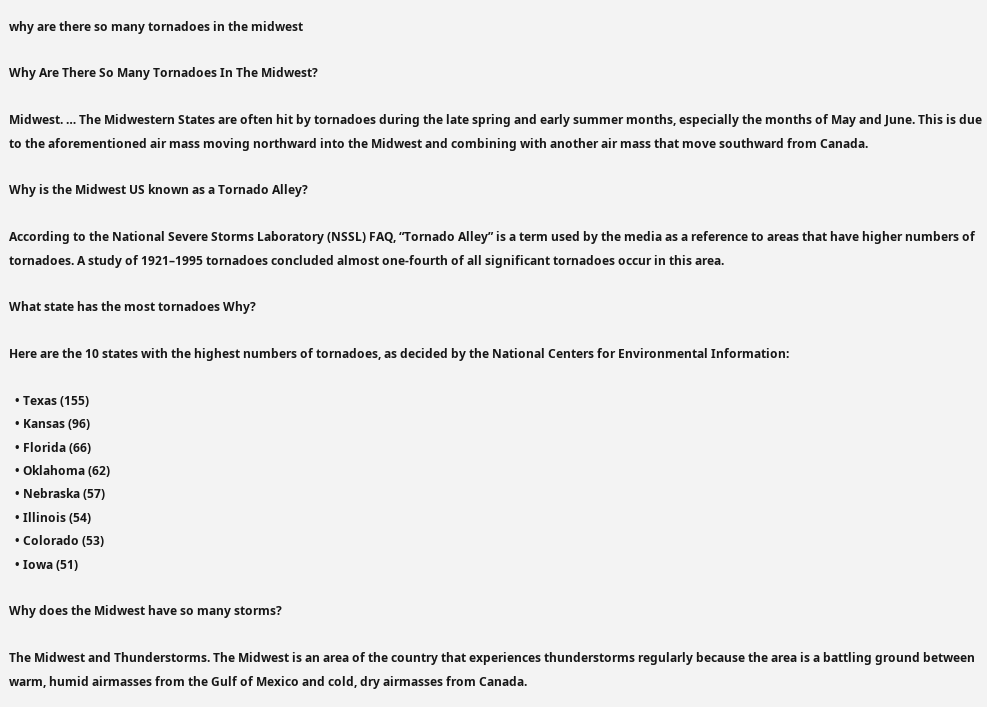why are there so many tornadoes in the midwest

Why Are There So Many Tornadoes In The Midwest?

Midwest. … The Midwestern States are often hit by tornadoes during the late spring and early summer months, especially the months of May and June. This is due to the aforementioned air mass moving northward into the Midwest and combining with another air mass that move southward from Canada.

Why is the Midwest US known as a Tornado Alley?

According to the National Severe Storms Laboratory (NSSL) FAQ, “Tornado Alley” is a term used by the media as a reference to areas that have higher numbers of tornadoes. A study of 1921–1995 tornadoes concluded almost one-fourth of all significant tornadoes occur in this area.

What state has the most tornadoes Why?

Here are the 10 states with the highest numbers of tornadoes, as decided by the National Centers for Environmental Information:

  • Texas (155)
  • Kansas (96)
  • Florida (66)
  • Oklahoma (62)
  • Nebraska (57)
  • Illinois (54)
  • Colorado (53)
  • Iowa (51)

Why does the Midwest have so many storms?

The Midwest and Thunderstorms. The Midwest is an area of the country that experiences thunderstorms regularly because the area is a battling ground between warm, humid airmasses from the Gulf of Mexico and cold, dry airmasses from Canada.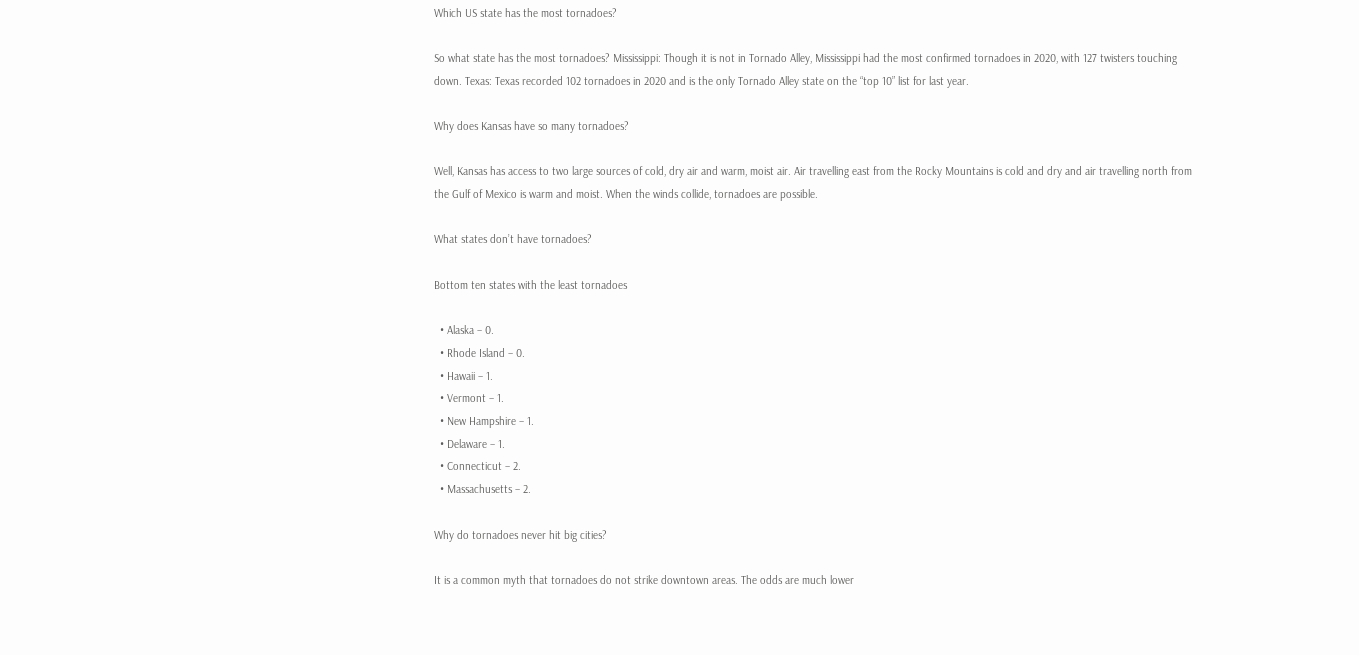Which US state has the most tornadoes?

So what state has the most tornadoes? Mississippi: Though it is not in Tornado Alley, Mississippi had the most confirmed tornadoes in 2020, with 127 twisters touching down. Texas: Texas recorded 102 tornadoes in 2020 and is the only Tornado Alley state on the “top 10” list for last year.

Why does Kansas have so many tornadoes?

Well, Kansas has access to two large sources of cold, dry air and warm, moist air. Air travelling east from the Rocky Mountains is cold and dry and air travelling north from the Gulf of Mexico is warm and moist. When the winds collide, tornadoes are possible.

What states don’t have tornadoes?

Bottom ten states with the least tornadoes

  • Alaska – 0.
  • Rhode Island – 0.
  • Hawaii – 1.
  • Vermont – 1.
  • New Hampshire – 1.
  • Delaware – 1.
  • Connecticut – 2.
  • Massachusetts – 2.

Why do tornadoes never hit big cities?

It is a common myth that tornadoes do not strike downtown areas. The odds are much lower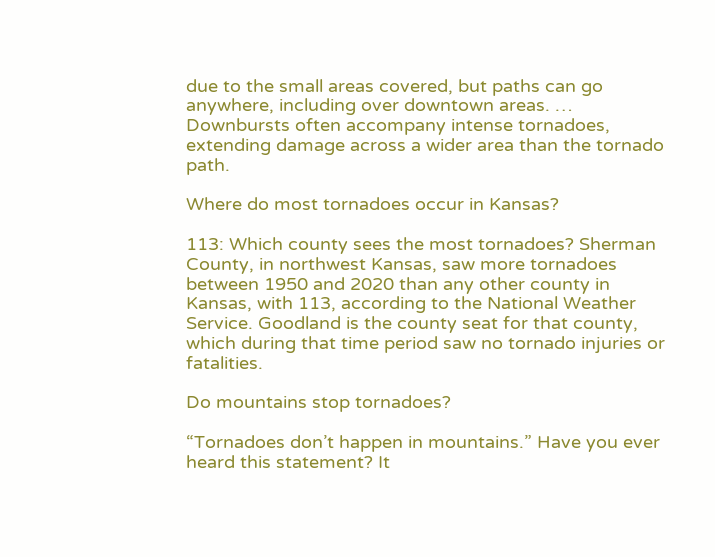due to the small areas covered, but paths can go anywhere, including over downtown areas. … Downbursts often accompany intense tornadoes, extending damage across a wider area than the tornado path.

Where do most tornadoes occur in Kansas?

113: Which county sees the most tornadoes? Sherman County, in northwest Kansas, saw more tornadoes between 1950 and 2020 than any other county in Kansas, with 113, according to the National Weather Service. Goodland is the county seat for that county, which during that time period saw no tornado injuries or fatalities.

Do mountains stop tornadoes?

“Tornadoes don’t happen in mountains.” Have you ever heard this statement? It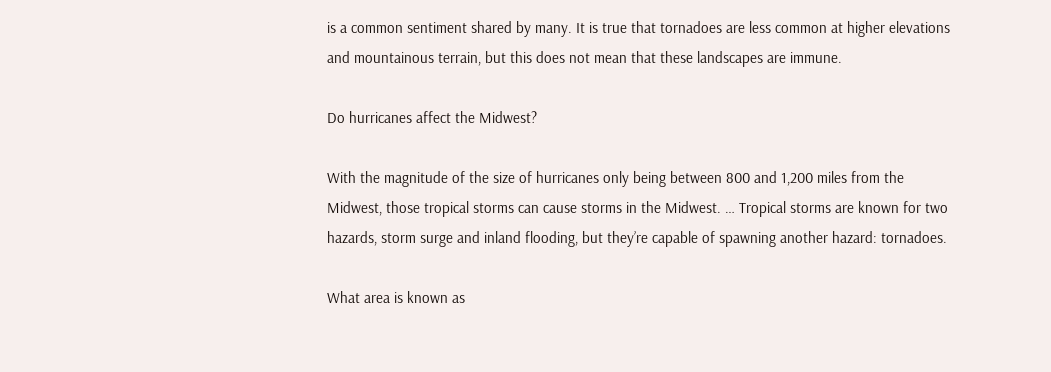is a common sentiment shared by many. It is true that tornadoes are less common at higher elevations and mountainous terrain, but this does not mean that these landscapes are immune.

Do hurricanes affect the Midwest?

With the magnitude of the size of hurricanes only being between 800 and 1,200 miles from the Midwest, those tropical storms can cause storms in the Midwest. … Tropical storms are known for two hazards, storm surge and inland flooding, but they’re capable of spawning another hazard: tornadoes.

What area is known as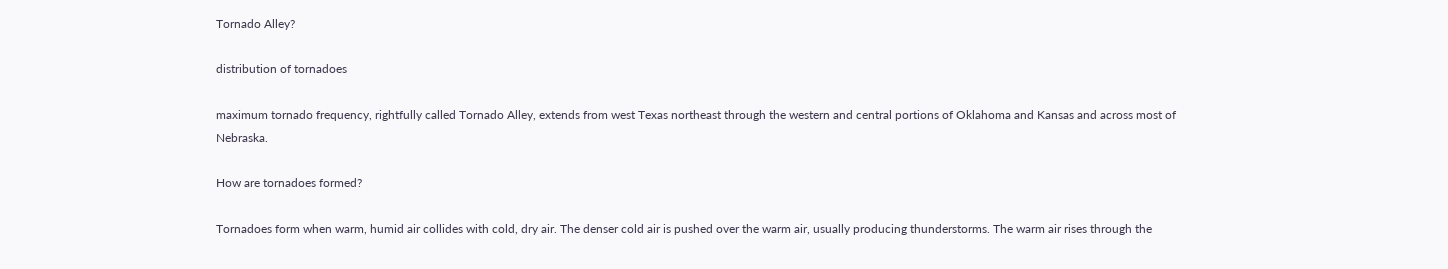Tornado Alley?

distribution of tornadoes

maximum tornado frequency, rightfully called Tornado Alley, extends from west Texas northeast through the western and central portions of Oklahoma and Kansas and across most of Nebraska.

How are tornadoes formed?

Tornadoes form when warm, humid air collides with cold, dry air. The denser cold air is pushed over the warm air, usually producing thunderstorms. The warm air rises through the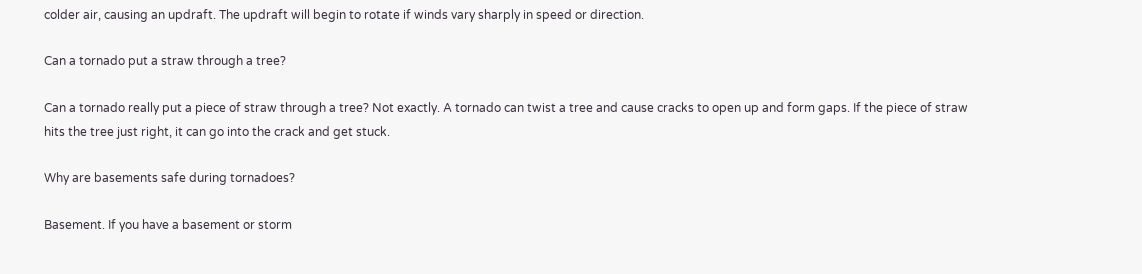colder air, causing an updraft. The updraft will begin to rotate if winds vary sharply in speed or direction.

Can a tornado put a straw through a tree?

Can a tornado really put a piece of straw through a tree? Not exactly. A tornado can twist a tree and cause cracks to open up and form gaps. If the piece of straw hits the tree just right, it can go into the crack and get stuck.

Why are basements safe during tornadoes?

Basement. If you have a basement or storm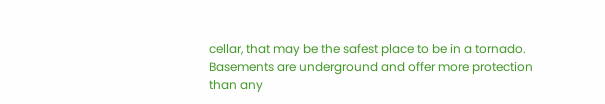cellar, that may be the safest place to be in a tornado. Basements are underground and offer more protection than any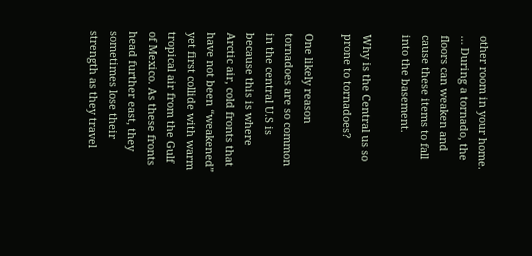other room in your home. … During a tornado, the floors can weaken and cause these items to fall into the basement.

Why is the Central us so prone to tornadoes?

One likely reason tornadoes are so common in the central U.S is because this is where Arctic air, cold fronts that have not been “weakened” yet first collide with warm tropical air from the Gulf of Mexico. As these fronts head further east, they sometimes lose their strength as they travel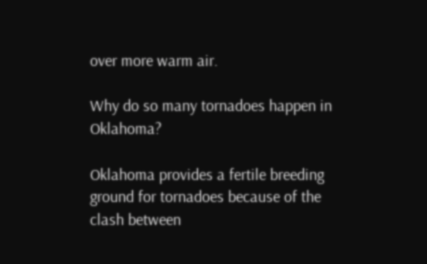over more warm air.

Why do so many tornadoes happen in Oklahoma?

Oklahoma provides a fertile breeding ground for tornadoes because of the clash between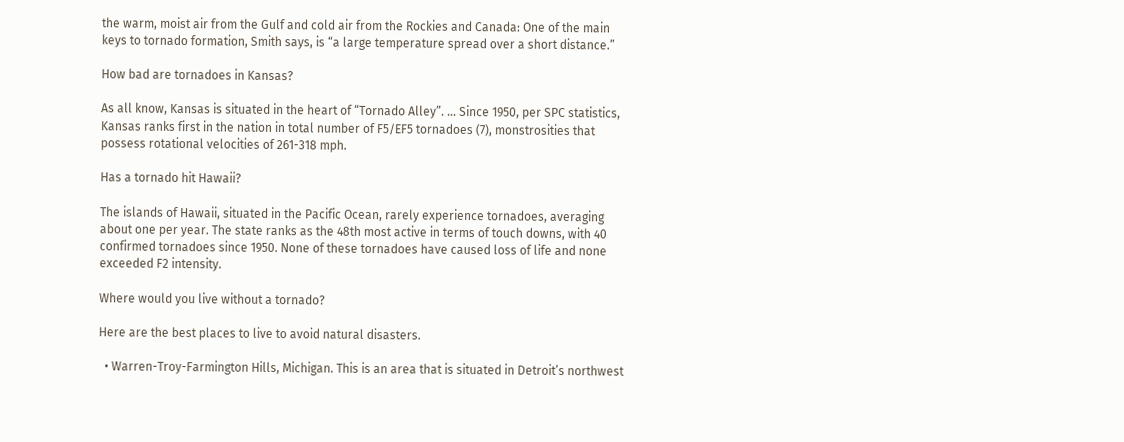the warm, moist air from the Gulf and cold air from the Rockies and Canada: One of the main keys to tornado formation, Smith says, is “a large temperature spread over a short distance.”

How bad are tornadoes in Kansas?

As all know, Kansas is situated in the heart of “Tornado Alley”. … Since 1950, per SPC statistics, Kansas ranks first in the nation in total number of F5/EF5 tornadoes (7), monstrosities that possess rotational velocities of 261-318 mph.

Has a tornado hit Hawaii?

The islands of Hawaii, situated in the Pacific Ocean, rarely experience tornadoes, averaging about one per year. The state ranks as the 48th most active in terms of touch downs, with 40 confirmed tornadoes since 1950. None of these tornadoes have caused loss of life and none exceeded F2 intensity.

Where would you live without a tornado?

Here are the best places to live to avoid natural disasters.

  • Warren-Troy-Farmington Hills, Michigan. This is an area that is situated in Detroit’s northwest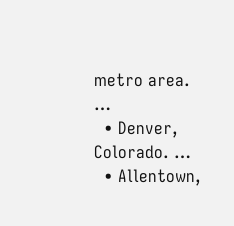metro area. …
  • Denver, Colorado. …
  • Allentown,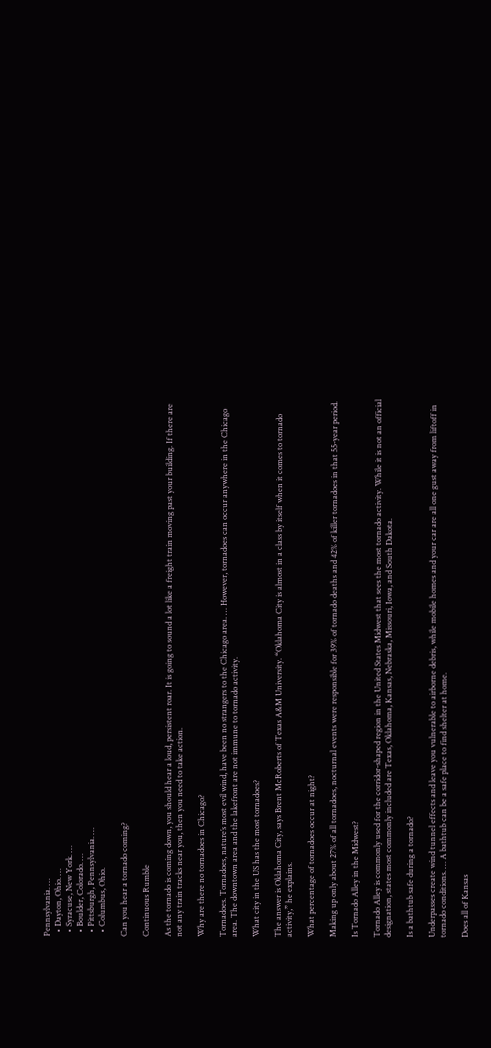Pennsylvania. …
  • Dayton, Ohio. …
  • Syracuse, New York. …
  • Boulder, Colorado. …
  • Pittsburgh, Pennsylvania. …
  • Columbus, Ohio.

Can you hear a tornado coming?

Continuous Rumble

As the tornado is coming down, you should hear a loud, persistent roar. It is going to sound a lot like a freight train moving past your building. If there are not any train tracks near you, then you need to take action.

Why are there no tornadoes in Chicago?

Tornadoes. Tornadoes, nature’s most evil wind, have been no strangers to the Chicago area. … However, tornadoes can occur anywhere in the Chicago area. The downtown area and the lakefront are not immune to tornado activity.

What city in the US has the most tornadoes?

The answer is Oklahoma City, says Brent McRoberts of Texas A&M University. “Oklahoma City is almost in a class by itself when it comes to tornado activity,” he explains.

What percentage of tornadoes occur at night?

Making up only about 27% of all tornadoes, nocturnal events were responsible for 39% of tornado deaths and 42% of killer tornadoes in that 55-year period.

Is Tornado Alley in the Midwest?

Tornado Alley is commonly used for the corridor-shaped region in the United States Midwest that sees the most tornado activity. While it is not an official designation, states most commonly included are Texas, Oklahoma, Kansas, Nebraska, Missouri, Iowa, and South Dakota.

Is a bathtub safe during a tornado?

Underpasses create wind tunnel effects and leave you vulnerable to airborne debris, while mobile homes and your car are all one gust away from liftoff in tornado conditions. … A bathtub can be a safe place to find shelter at home.

Does all of Kansas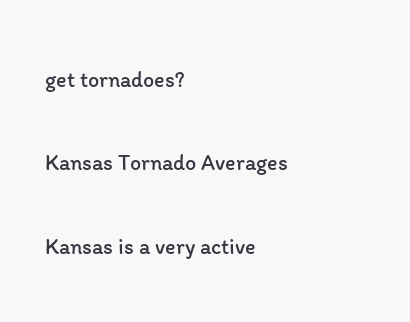get tornadoes?

Kansas Tornado Averages

Kansas is a very active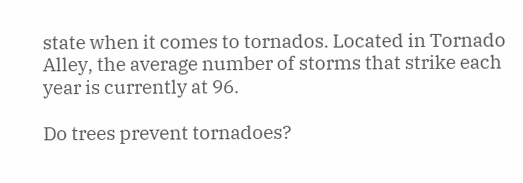state when it comes to tornados. Located in Tornado Alley, the average number of storms that strike each year is currently at 96.

Do trees prevent tornadoes?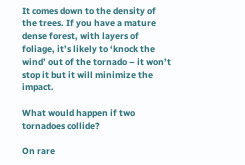It comes down to the density of the trees. If you have a mature dense forest, with layers of foliage, it’s likely to ‘knock the wind’ out of the tornado – it won’t stop it but it will minimize the impact.

What would happen if two tornadoes collide?

On rare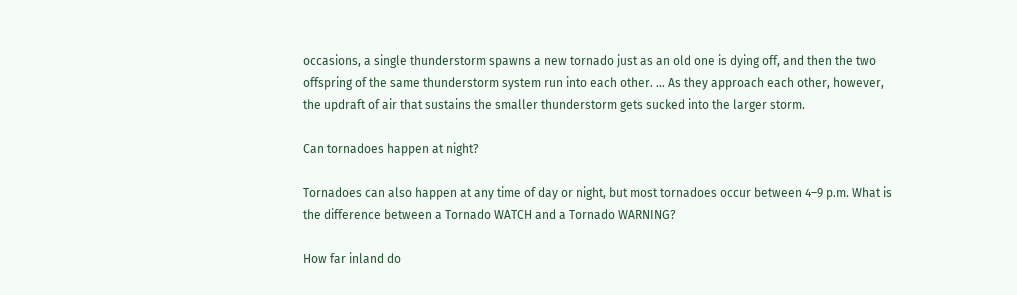occasions, a single thunderstorm spawns a new tornado just as an old one is dying off, and then the two offspring of the same thunderstorm system run into each other. … As they approach each other, however, the updraft of air that sustains the smaller thunderstorm gets sucked into the larger storm.

Can tornadoes happen at night?

Tornadoes can also happen at any time of day or night, but most tornadoes occur between 4–9 p.m. What is the difference between a Tornado WATCH and a Tornado WARNING?

How far inland do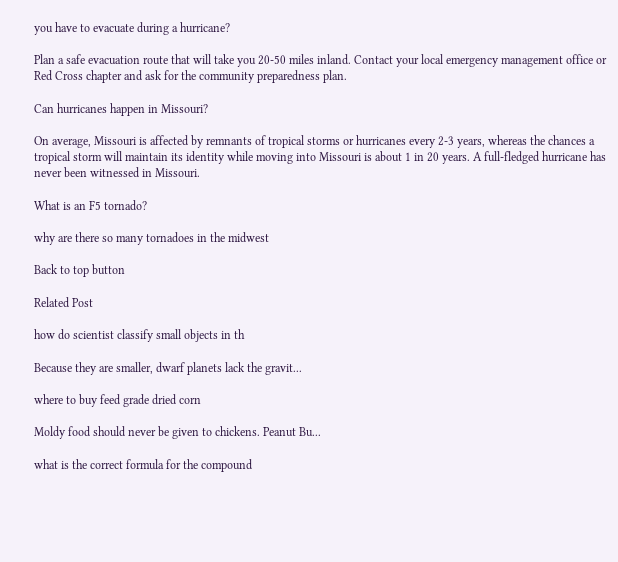you have to evacuate during a hurricane?

Plan a safe evacuation route that will take you 20-50 miles inland. Contact your local emergency management office or Red Cross chapter and ask for the community preparedness plan.

Can hurricanes happen in Missouri?

On average, Missouri is affected by remnants of tropical storms or hurricanes every 2-3 years, whereas the chances a tropical storm will maintain its identity while moving into Missouri is about 1 in 20 years. A full-fledged hurricane has never been witnessed in Missouri.

What is an F5 tornado?

why are there so many tornadoes in the midwest

Back to top button

Related Post

how do scientist classify small objects in th

Because they are smaller, dwarf planets lack the gravit...

where to buy feed grade dried corn

Moldy food should never be given to chickens. Peanut Bu...

what is the correct formula for the compound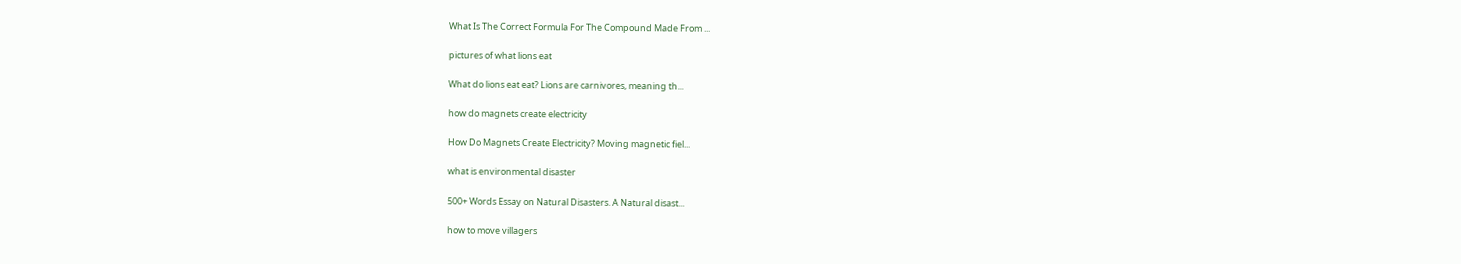What Is The Correct Formula For The Compound Made From ...

pictures of what lions eat

What do lions eat eat? Lions are carnivores, meaning th...

how do magnets create electricity

How Do Magnets Create Electricity? Moving magnetic fiel...

what is environmental disaster

500+ Words Essay on Natural Disasters. A Natural disast...

how to move villagers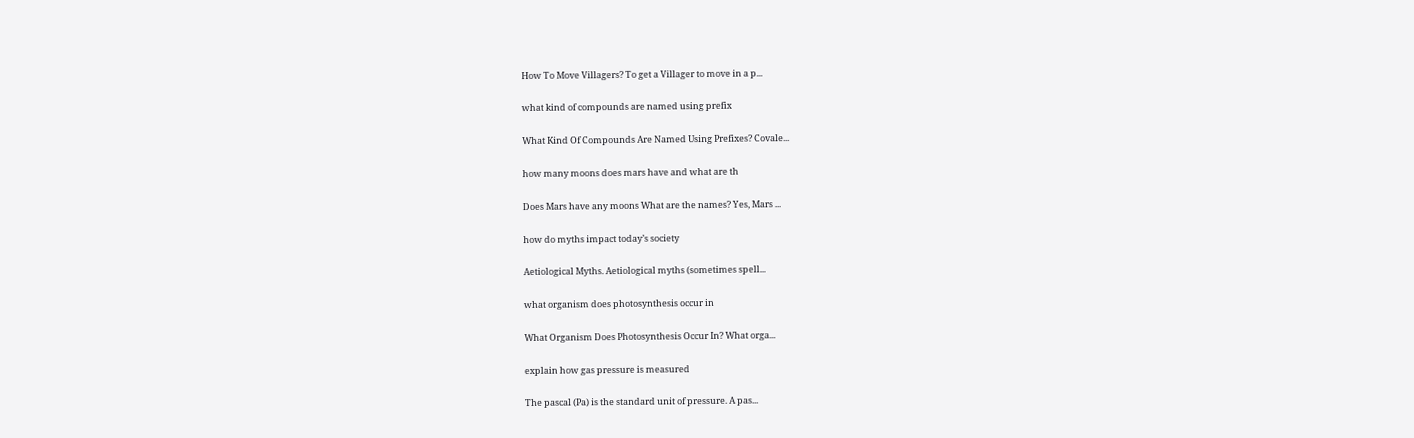How To Move Villagers? To get a Villager to move in a p...

what kind of compounds are named using prefix

What Kind Of Compounds Are Named Using Prefixes? Covale...

how many moons does mars have and what are th

Does Mars have any moons What are the names? Yes, Mars ...

how do myths impact today’s society

Aetiological Myths. Aetiological myths (sometimes spell...

what organism does photosynthesis occur in

What Organism Does Photosynthesis Occur In? What orga...

explain how gas pressure is measured

The pascal (Pa) is the standard unit of pressure. A pas...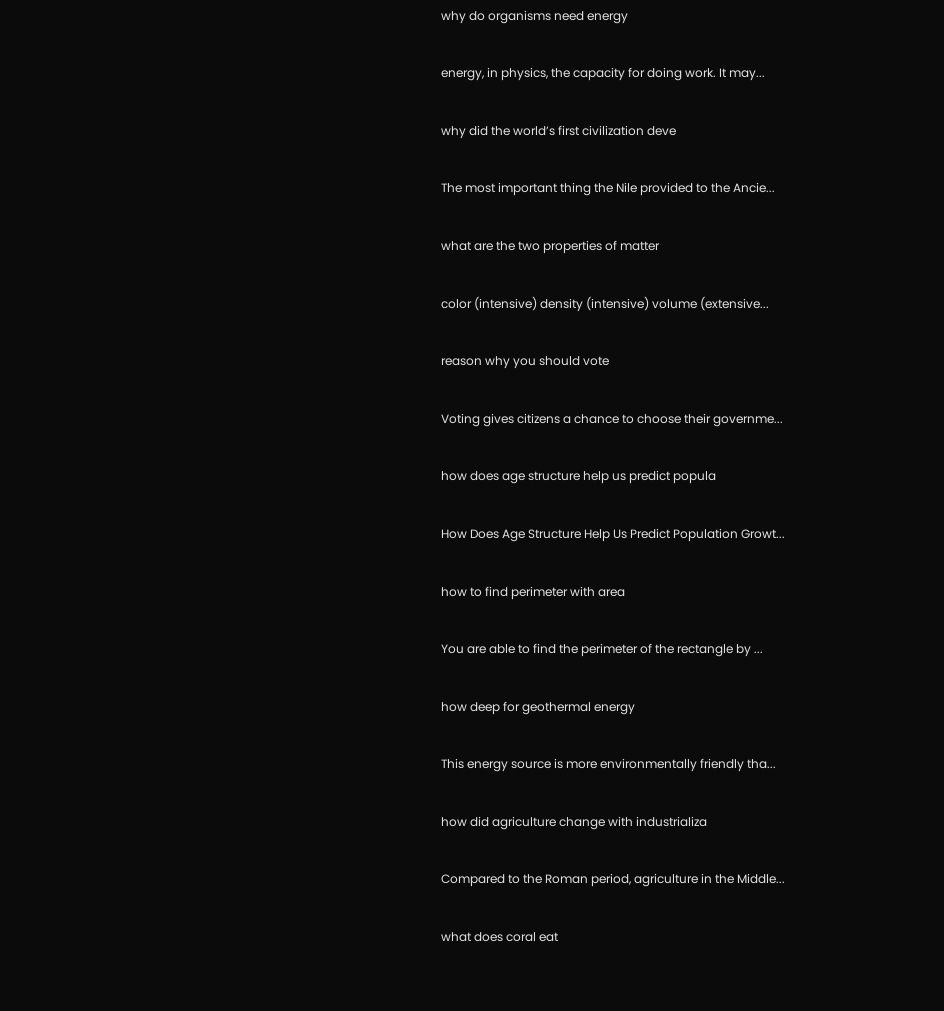why do organisms need energy

energy, in physics, the capacity for doing work. It may...

why did the world’s first civilization deve

The most important thing the Nile provided to the Ancie...

what are the two properties of matter

color (intensive) density (intensive) volume (extensive...

reason why you should vote

Voting gives citizens a chance to choose their governme...

how does age structure help us predict popula

How Does Age Structure Help Us Predict Population Growt...

how to find perimeter with area

You are able to find the perimeter of the rectangle by ...

how deep for geothermal energy

This energy source is more environmentally friendly tha...

how did agriculture change with industrializa

Compared to the Roman period, agriculture in the Middle...

what does coral eat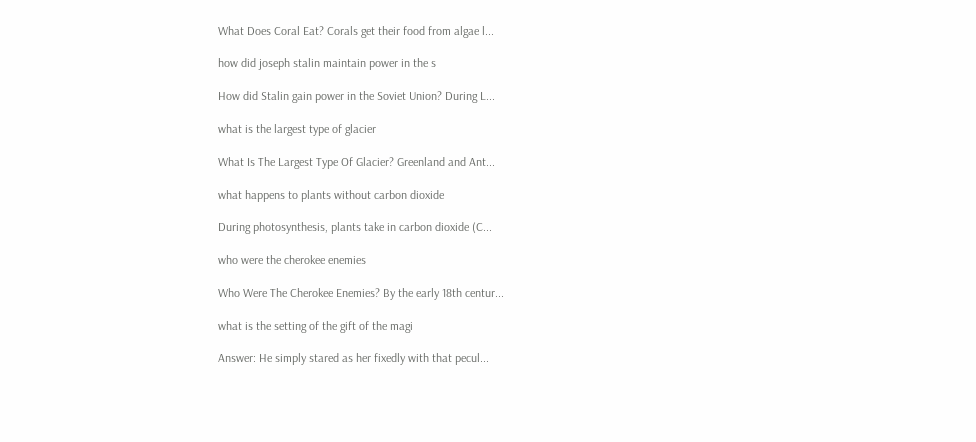What Does Coral Eat? Corals get their food from algae l...

how did joseph stalin maintain power in the s

How did Stalin gain power in the Soviet Union? During L...

what is the largest type of glacier

What Is The Largest Type Of Glacier? Greenland and Ant...

what happens to plants without carbon dioxide

During photosynthesis, plants take in carbon dioxide (C...

who were the cherokee enemies

Who Were The Cherokee Enemies? By the early 18th centur...

what is the setting of the gift of the magi

Answer: He simply stared as her fixedly with that pecul...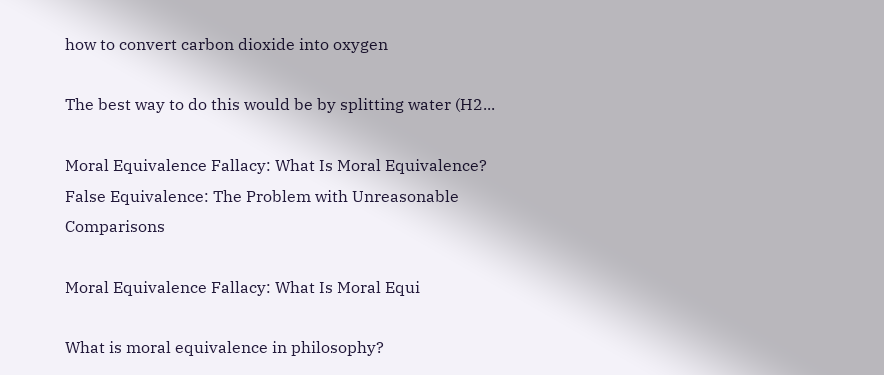how to convert carbon dioxide into oxygen

The best way to do this would be by splitting water (H2...

Moral Equivalence Fallacy: What Is Moral Equivalence? False Equivalence: The Problem with Unreasonable Comparisons

Moral Equivalence Fallacy: What Is Moral Equi

What is moral equivalence in philosophy?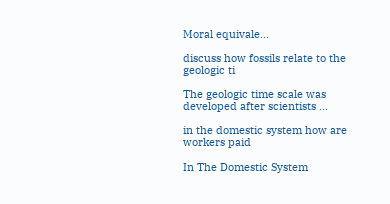Moral equivale...

discuss how fossils relate to the geologic ti

The geologic time scale was developed after scientists ...

in the domestic system how are workers paid

In The Domestic System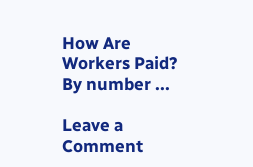How Are Workers Paid? By number ...

Leave a Comment